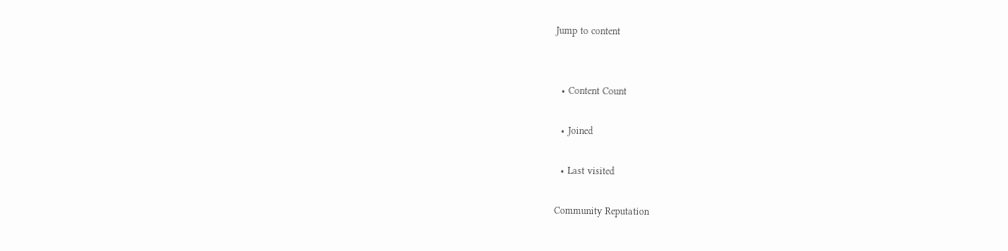Jump to content


  • Content Count

  • Joined

  • Last visited

Community Reputation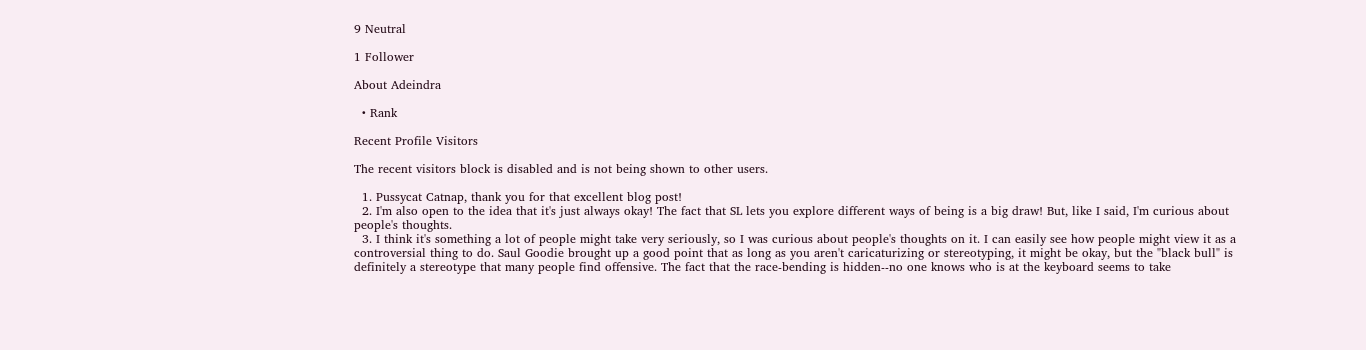9 Neutral

1 Follower

About Adeindra

  • Rank

Recent Profile Visitors

The recent visitors block is disabled and is not being shown to other users.

  1. Pussycat Catnap, thank you for that excellent blog post!
  2. I'm also open to the idea that it's just always okay! The fact that SL lets you explore different ways of being is a big draw! But, like I said, I'm curious about people's thoughts.
  3. I think it's something a lot of people might take very seriously, so I was curious about people's thoughts on it. I can easily see how people might view it as a controversial thing to do. Saul Goodie brought up a good point that as long as you aren't caricaturizing or stereotyping, it might be okay, but the "black bull" is definitely a stereotype that many people find offensive. The fact that the race-bending is hidden--no one knows who is at the keyboard seems to take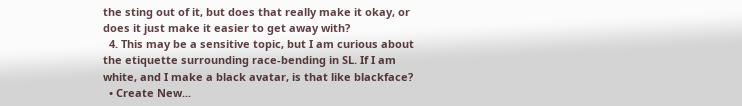the sting out of it, but does that really make it okay, or does it just make it easier to get away with?
  4. This may be a sensitive topic, but I am curious about the etiquette surrounding race-bending in SL. If I am white, and I make a black avatar, is that like blackface?
  • Create New...